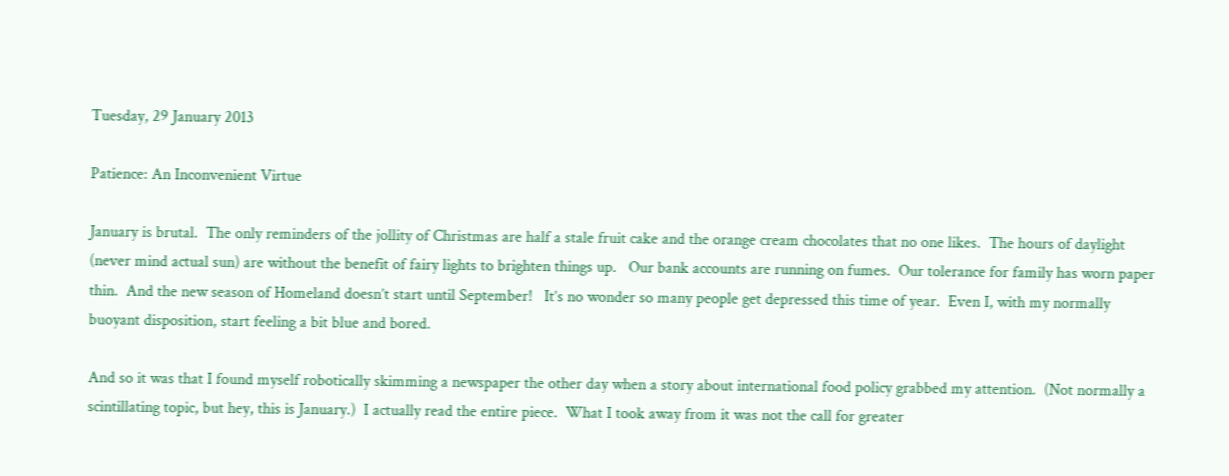Tuesday, 29 January 2013

Patience: An Inconvenient Virtue

January is brutal.  The only reminders of the jollity of Christmas are half a stale fruit cake and the orange cream chocolates that no one likes.  The hours of daylight (never mind actual sun) are without the benefit of fairy lights to brighten things up.   Our bank accounts are running on fumes.  Our tolerance for family has worn paper thin.  And the new season of Homeland doesn’t start until September!   It’s no wonder so many people get depressed this time of year.  Even I, with my normally buoyant disposition, start feeling a bit blue and bored.

And so it was that I found myself robotically skimming a newspaper the other day when a story about international food policy grabbed my attention.  (Not normally a scintillating topic, but hey, this is January.)  I actually read the entire piece.  What I took away from it was not the call for greater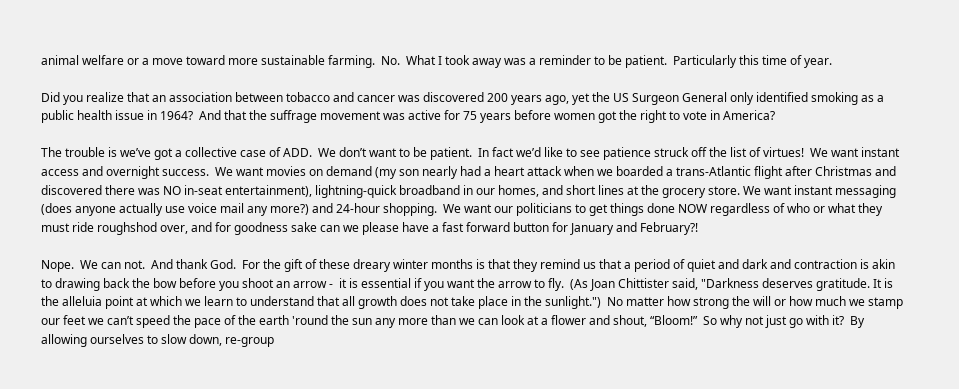animal welfare or a move toward more sustainable farming.  No.  What I took away was a reminder to be patient.  Particularly this time of year.

Did you realize that an association between tobacco and cancer was discovered 200 years ago, yet the US Surgeon General only identified smoking as a public health issue in 1964?  And that the suffrage movement was active for 75 years before women got the right to vote in America?

The trouble is we’ve got a collective case of ADD.  We don’t want to be patient.  In fact we’d like to see patience struck off the list of virtues!  We want instant access and overnight success.  We want movies on demand (my son nearly had a heart attack when we boarded a trans-Atlantic flight after Christmas and discovered there was NO in-seat entertainment), lightning-quick broadband in our homes, and short lines at the grocery store. We want instant messaging (does anyone actually use voice mail any more?) and 24-hour shopping.  We want our politicians to get things done NOW regardless of who or what they must ride roughshod over, and for goodness sake can we please have a fast forward button for January and February?!

Nope.  We can not.  And thank God.  For the gift of these dreary winter months is that they remind us that a period of quiet and dark and contraction is akin to drawing back the bow before you shoot an arrow -  it is essential if you want the arrow to fly.  (As Joan Chittister said, "Darkness deserves gratitude. It is the alleluia point at which we learn to understand that all growth does not take place in the sunlight.")  No matter how strong the will or how much we stamp our feet we can’t speed the pace of the earth 'round the sun any more than we can look at a flower and shout, “Bloom!”  So why not just go with it?  By allowing ourselves to slow down, re-group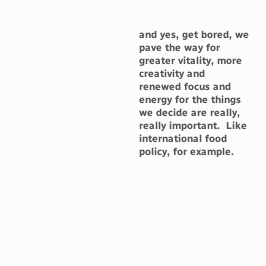and yes, get bored, we pave the way for greater vitality, more creativity and renewed focus and energy for the things we decide are really, really important.  Like international food policy, for example.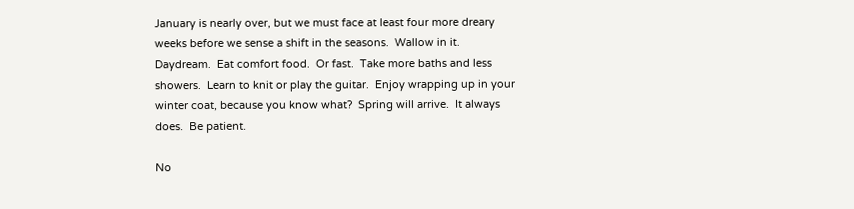January is nearly over, but we must face at least four more dreary weeks before we sense a shift in the seasons.  Wallow in it.  Daydream.  Eat comfort food.  Or fast.  Take more baths and less showers.  Learn to knit or play the guitar.  Enjoy wrapping up in your winter coat, because you know what?  Spring will arrive.  It always does.  Be patient.

No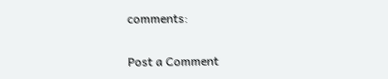comments:

Post a Comment